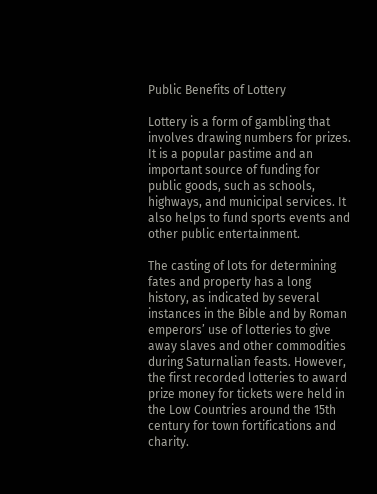Public Benefits of Lottery

Lottery is a form of gambling that involves drawing numbers for prizes. It is a popular pastime and an important source of funding for public goods, such as schools, highways, and municipal services. It also helps to fund sports events and other public entertainment.

The casting of lots for determining fates and property has a long history, as indicated by several instances in the Bible and by Roman emperors’ use of lotteries to give away slaves and other commodities during Saturnalian feasts. However, the first recorded lotteries to award prize money for tickets were held in the Low Countries around the 15th century for town fortifications and charity.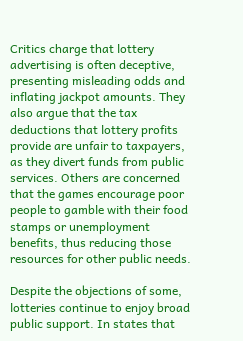Critics charge that lottery advertising is often deceptive, presenting misleading odds and inflating jackpot amounts. They also argue that the tax deductions that lottery profits provide are unfair to taxpayers, as they divert funds from public services. Others are concerned that the games encourage poor people to gamble with their food stamps or unemployment benefits, thus reducing those resources for other public needs.

Despite the objections of some, lotteries continue to enjoy broad public support. In states that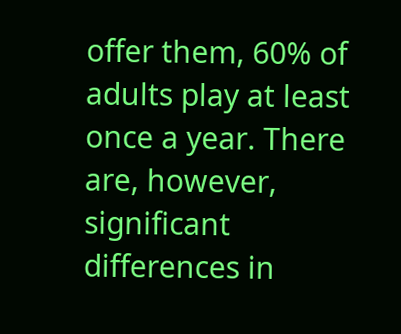offer them, 60% of adults play at least once a year. There are, however, significant differences in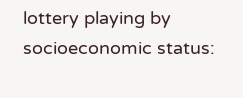lottery playing by socioeconomic status: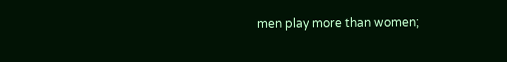men play more than women;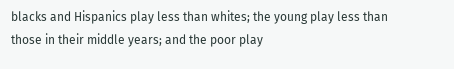blacks and Hispanics play less than whites; the young play less than those in their middle years; and the poor play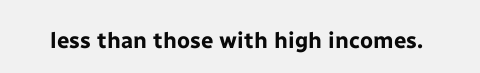less than those with high incomes.